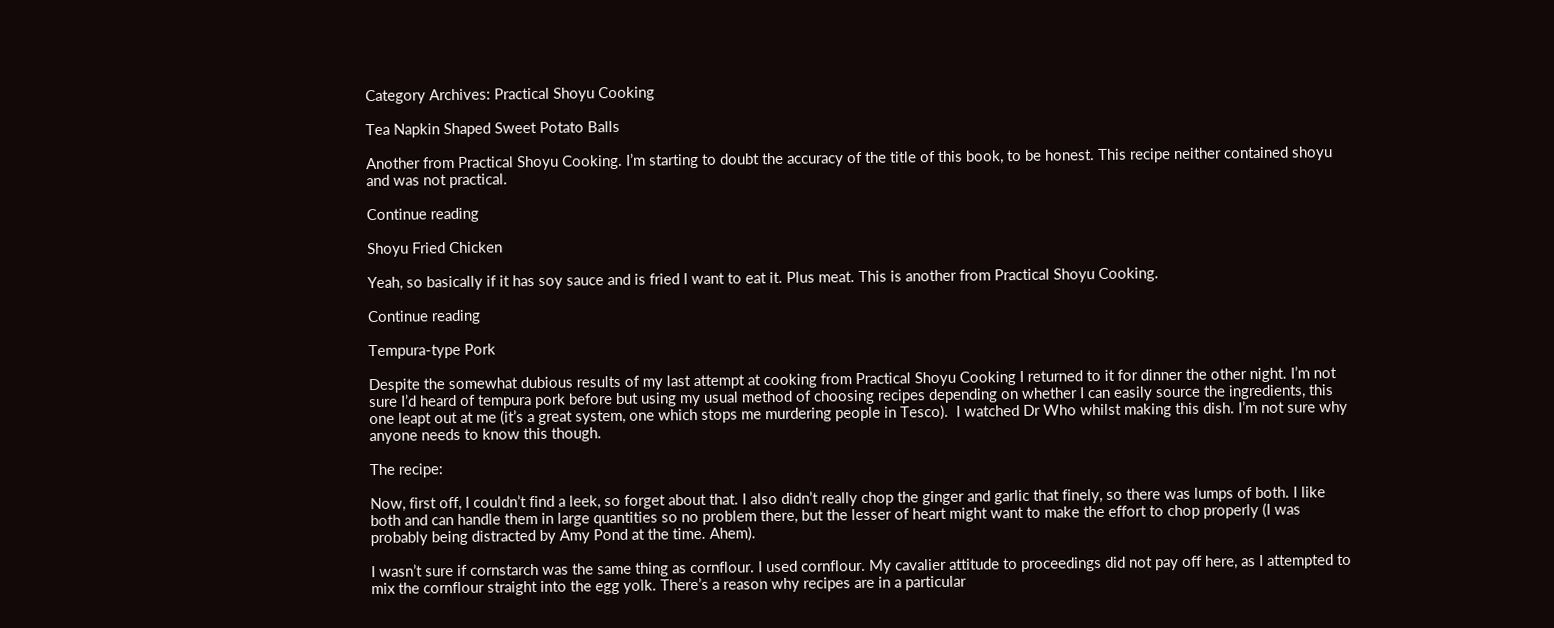Category Archives: Practical Shoyu Cooking

Tea Napkin Shaped Sweet Potato Balls

Another from Practical Shoyu Cooking. I’m starting to doubt the accuracy of the title of this book, to be honest. This recipe neither contained shoyu and was not practical.

Continue reading

Shoyu Fried Chicken

Yeah, so basically if it has soy sauce and is fried I want to eat it. Plus meat. This is another from Practical Shoyu Cooking.

Continue reading

Tempura-type Pork

Despite the somewhat dubious results of my last attempt at cooking from Practical Shoyu Cooking I returned to it for dinner the other night. I’m not sure I’d heard of tempura pork before but using my usual method of choosing recipes depending on whether I can easily source the ingredients, this one leapt out at me (it’s a great system, one which stops me murdering people in Tesco).  I watched Dr Who whilst making this dish. I’m not sure why anyone needs to know this though.

The recipe:

Now, first off, I couldn’t find a leek, so forget about that. I also didn’t really chop the ginger and garlic that finely, so there was lumps of both. I like both and can handle them in large quantities so no problem there, but the lesser of heart might want to make the effort to chop properly (I was probably being distracted by Amy Pond at the time. Ahem).

I wasn’t sure if cornstarch was the same thing as cornflour. I used cornflour. My cavalier attitude to proceedings did not pay off here, as I attempted to mix the cornflour straight into the egg yolk. There’s a reason why recipes are in a particular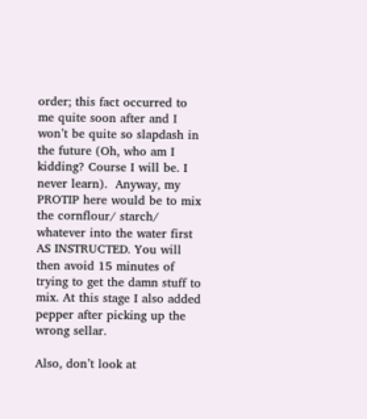order; this fact occurred to me quite soon after and I won’t be quite so slapdash in the future (Oh, who am I kidding? Course I will be. I never learn).  Anyway, my PROTIP here would be to mix the cornflour/ starch/ whatever into the water first AS INSTRUCTED. You will then avoid 15 minutes of trying to get the damn stuff to mix. At this stage I also added pepper after picking up the wrong sellar.

Also, don’t look at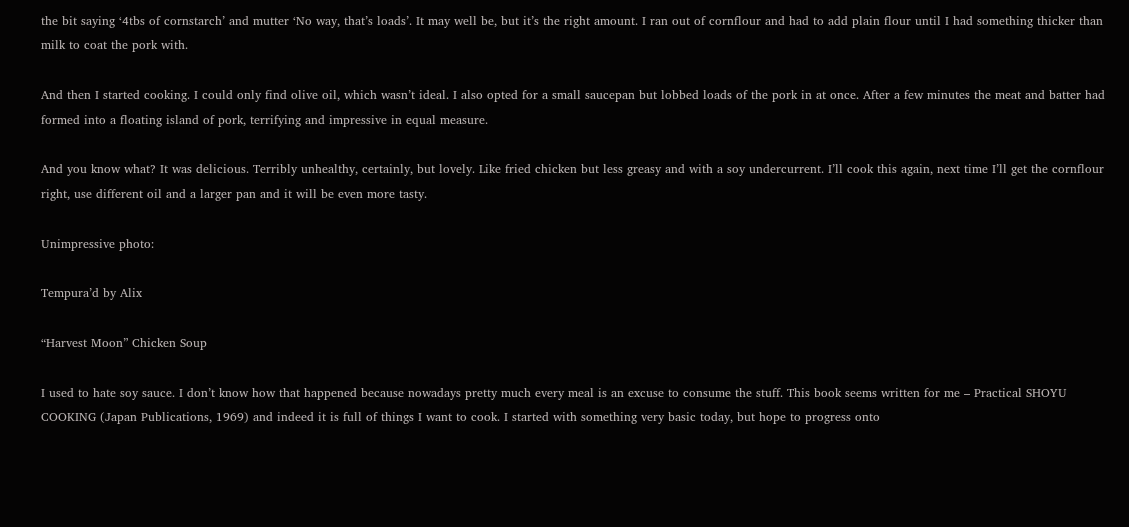the bit saying ‘4tbs of cornstarch’ and mutter ‘No way, that’s loads’. It may well be, but it’s the right amount. I ran out of cornflour and had to add plain flour until I had something thicker than milk to coat the pork with.

And then I started cooking. I could only find olive oil, which wasn’t ideal. I also opted for a small saucepan but lobbed loads of the pork in at once. After a few minutes the meat and batter had formed into a floating island of pork, terrifying and impressive in equal measure.

And you know what? It was delicious. Terribly unhealthy, certainly, but lovely. Like fried chicken but less greasy and with a soy undercurrent. I’ll cook this again, next time I’ll get the cornflour right, use different oil and a larger pan and it will be even more tasty.

Unimpressive photo:

Tempura’d by Alix

“Harvest Moon” Chicken Soup

I used to hate soy sauce. I don’t know how that happened because nowadays pretty much every meal is an excuse to consume the stuff. This book seems written for me – Practical SHOYU COOKING (Japan Publications, 1969) and indeed it is full of things I want to cook. I started with something very basic today, but hope to progress onto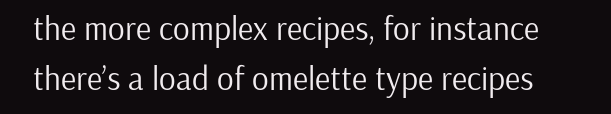the more complex recipes, for instance there’s a load of omelette type recipes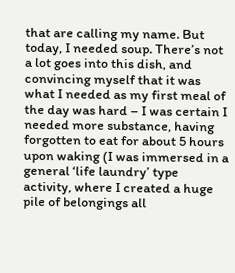that are calling my name. But today, I needed soup. There’s not a lot goes into this dish, and convincing myself that it was what I needed as my first meal of the day was hard – I was certain I needed more substance, having forgotten to eat for about 5 hours upon waking (I was immersed in a general ‘life laundry’ type activity, where I created a huge pile of belongings all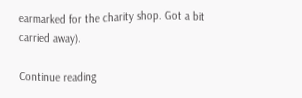earmarked for the charity shop. Got a bit carried away).

Continue reading